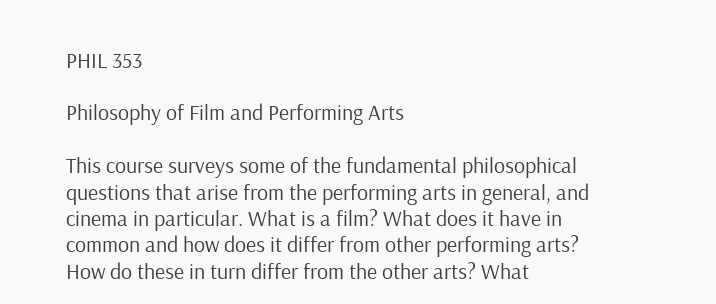PHIL 353

Philosophy of Film and Performing Arts

This course surveys some of the fundamental philosophical questions that arise from the performing arts in general, and cinema in particular. What is a film? What does it have in common and how does it differ from other performing arts? How do these in turn differ from the other arts? What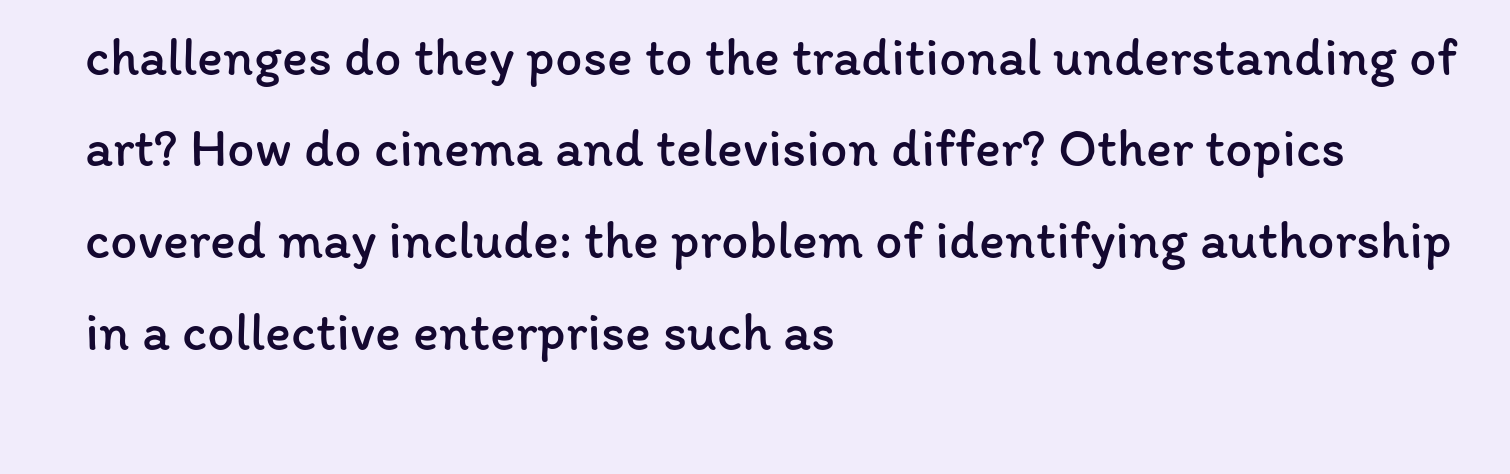challenges do they pose to the traditional understanding of art? How do cinema and television differ? Other topics covered may include: the problem of identifying authorship in a collective enterprise such as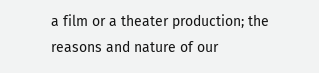a film or a theater production; the reasons and nature of our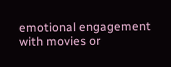emotional engagement with movies or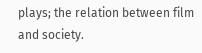plays; the relation between film and society.